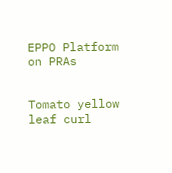EPPO Platform
on PRAs


Tomato yellow leaf curl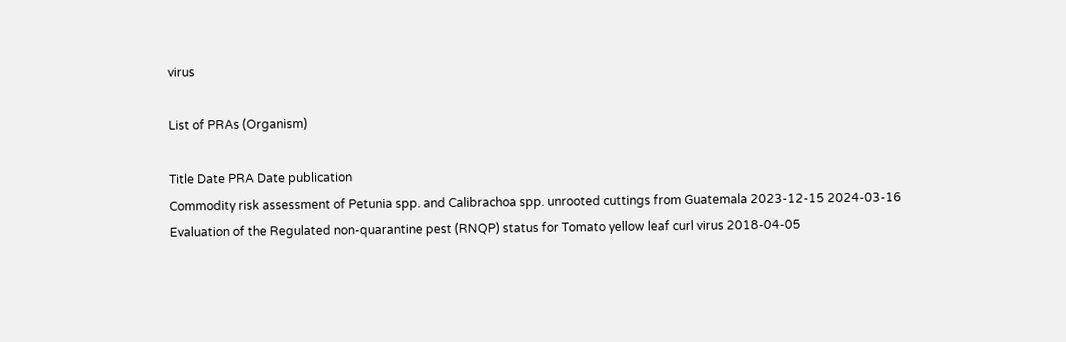virus

List of PRAs (Organism)

Title Date PRA Date publication
Commodity risk assessment of Petunia spp. and Calibrachoa spp. unrooted cuttings from Guatemala 2023-12-15 2024-03-16
Evaluation of the Regulated non-quarantine pest (RNQP) status for Tomato yellow leaf curl virus 2018-04-05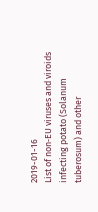2019-01-16
List of non‐EU viruses and viroids infecting potato (Solanum tuberosum) and other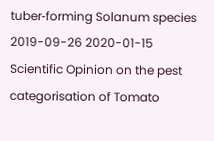tuber‐forming Solanum species 2019-09-26 2020-01-15
Scientific Opinion on the pest categorisation of Tomato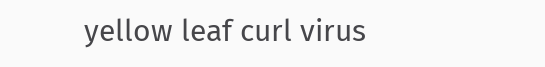yellow leaf curl virus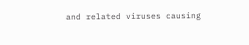and related viruses causing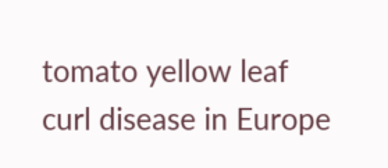tomato yellow leaf curl disease in Europe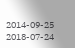2014-09-25 2018-07-24